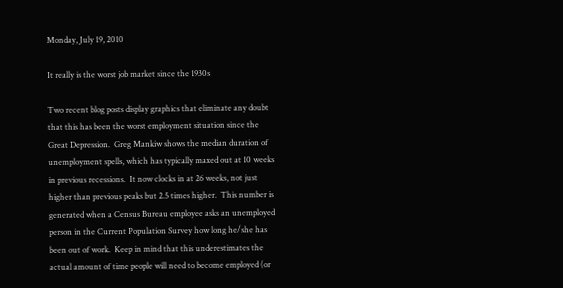Monday, July 19, 2010

It really is the worst job market since the 1930s

Two recent blog posts display graphics that eliminate any doubt that this has been the worst employment situation since the Great Depression.  Greg Mankiw shows the median duration of unemployment spells, which has typically maxed out at 10 weeks in previous recessions.  It now clocks in at 26 weeks, not just higher than previous peaks but 2.5 times higher.  This number is generated when a Census Bureau employee asks an unemployed person in the Current Population Survey how long he/she has been out of work.  Keep in mind that this underestimates the actual amount of time people will need to become employed (or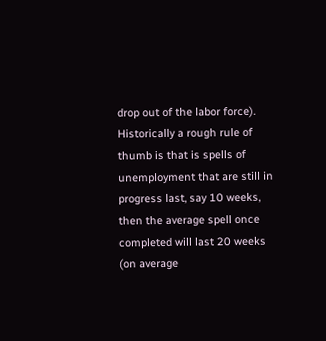drop out of the labor force).  Historically a rough rule of thumb is that is spells of unemployment that are still in progress last, say 10 weeks, then the average spell once completed will last 20 weeks (on average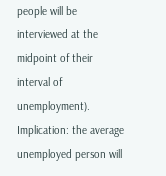people will be interviewed at the midpoint of their interval of unemployment).  Implication: the average unemployed person will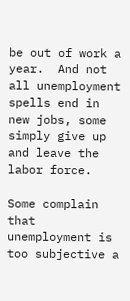be out of work a year.  And not all unemployment spells end in new jobs, some simply give up and leave the labor force.

Some complain that unemployment is too subjective a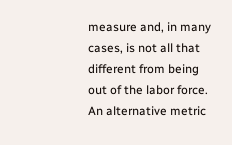measure and, in many cases, is not all that different from being out of the labor force.  An alternative metric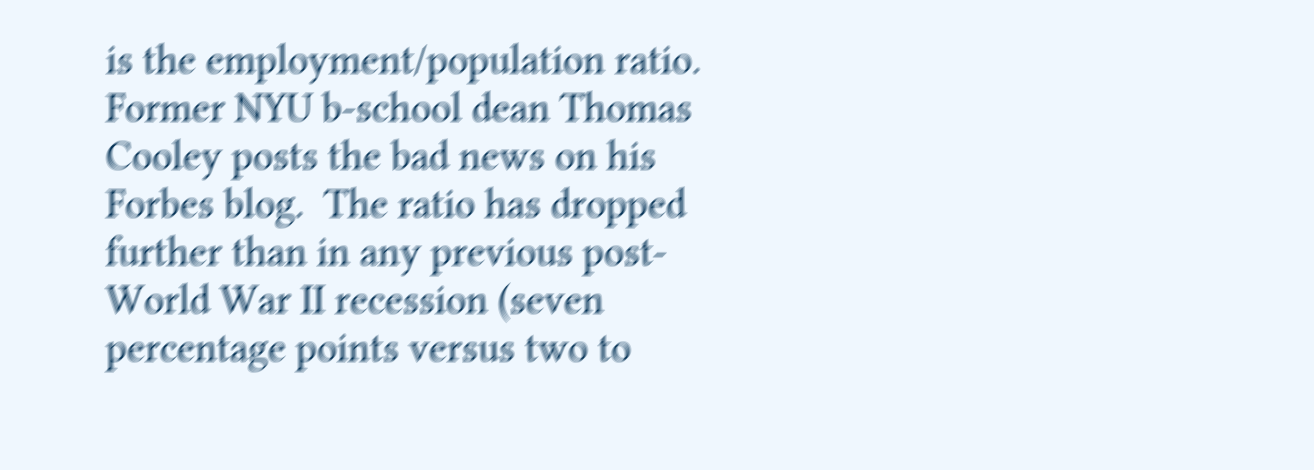is the employment/population ratio.  Former NYU b-school dean Thomas Cooley posts the bad news on his Forbes blog.  The ratio has dropped further than in any previous post-World War II recession (seven percentage points versus two to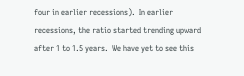four in earlier recessions).  In earlier recessions, the ratio started trending upward after 1 to 1.5 years.  We have yet to see this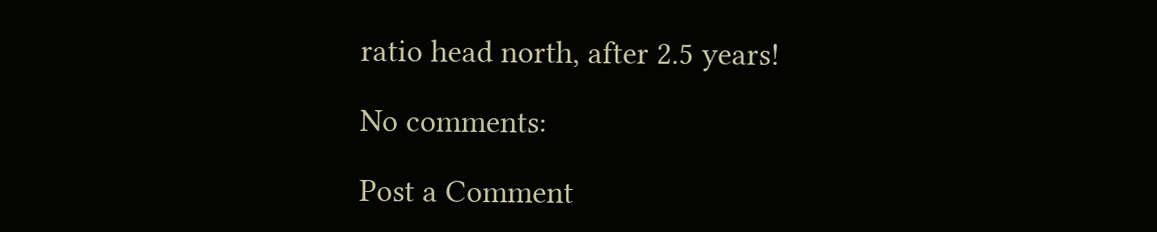ratio head north, after 2.5 years!

No comments:

Post a Comment